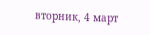вторник, 4 март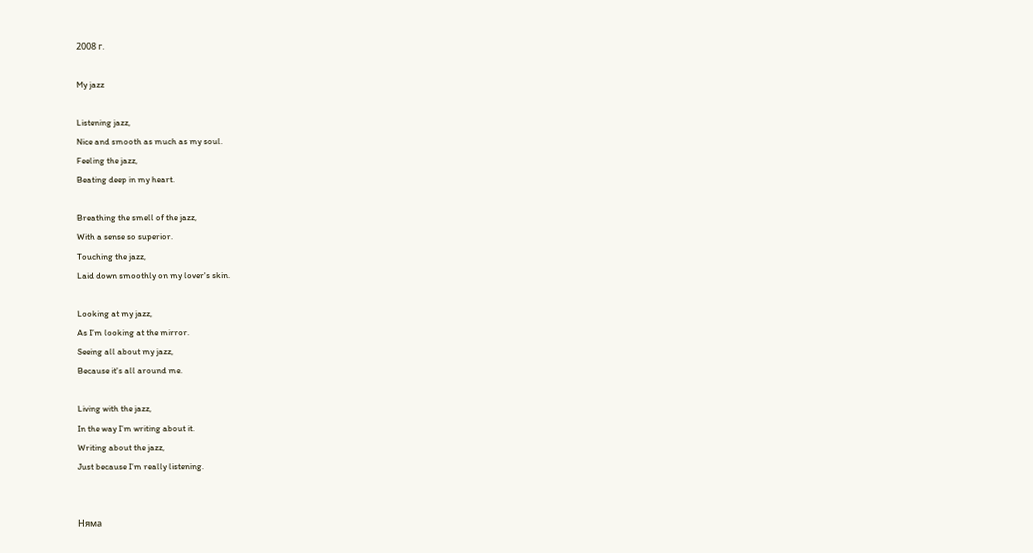2008 г.

My jazz

Listening jazz,
Nice and smooth as much as my soul.
Feeling the jazz,
Beating deep in my heart.

Breathing the smell of the jazz,
With a sense so superior.
Touching the jazz,
Laid down smoothly on my lover's skin.

Looking at my jazz,
As I’m looking at the mirror.
Seeing all about my jazz,
Because it's all around me.

Living with the jazz,
In the way I’m writing about it.
Writing about the jazz,
Just because I’m really listening.


Няма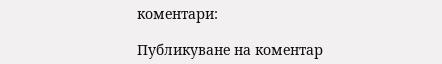коментари:

Публикуване на коментар